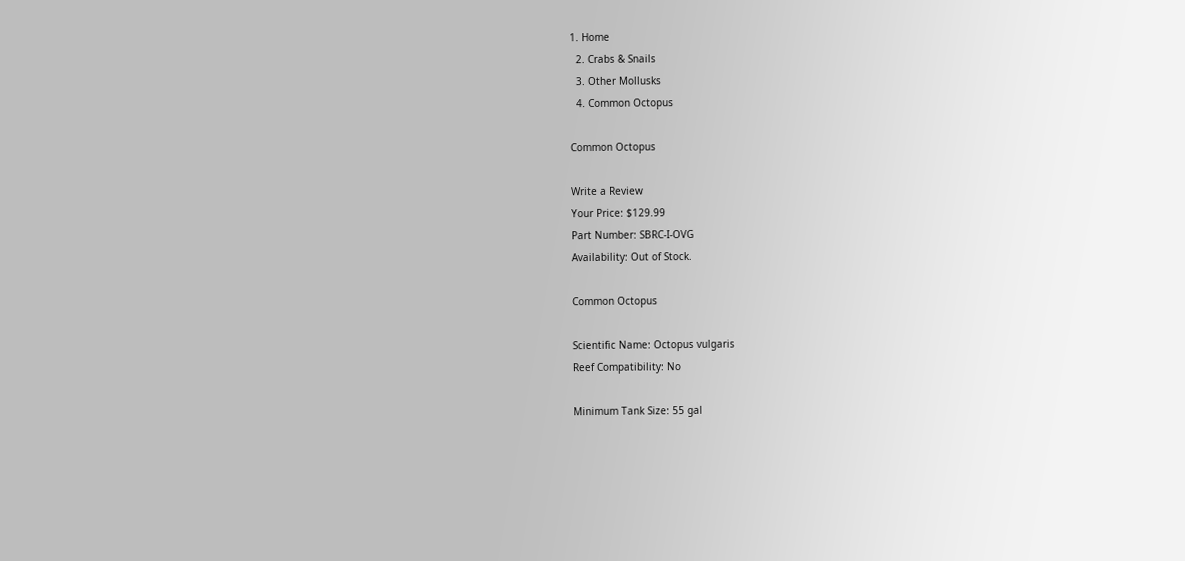1. Home
  2. Crabs & Snails
  3. Other Mollusks
  4. Common Octopus

Common Octopus

Write a Review
Your Price: $129.99
Part Number: SBRC-I-OVG
Availability: Out of Stock.

Common Octopus

Scientific Name: Octopus vulgaris
Reef Compatibility: No

Minimum Tank Size: 55 gal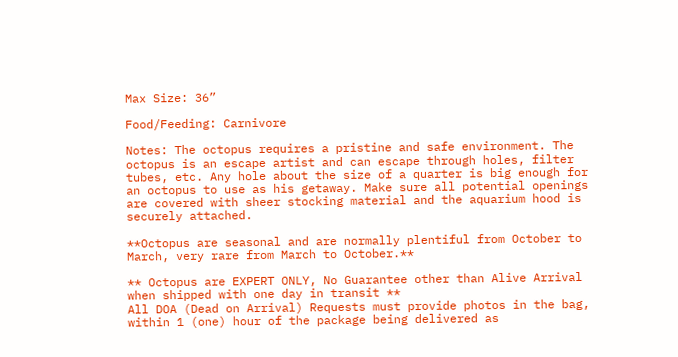Max Size: 36”

Food/Feeding: Carnivore

Notes: The octopus requires a pristine and safe environment. The octopus is an escape artist and can escape through holes, filter tubes, etc. Any hole about the size of a quarter is big enough for an octopus to use as his getaway. Make sure all potential openings are covered with sheer stocking material and the aquarium hood is securely attached.

**Octopus are seasonal and are normally plentiful from October to March, very rare from March to October.**

** Octopus are EXPERT ONLY, No Guarantee other than Alive Arrival when shipped with one day in transit **
All DOA (Dead on Arrival) Requests must provide photos in the bag, within 1 (one) hour of the package being delivered as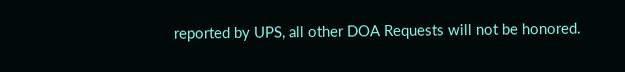reported by UPS, all other DOA Requests will not be honored.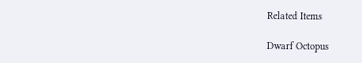Related Items

Dwarf Octopus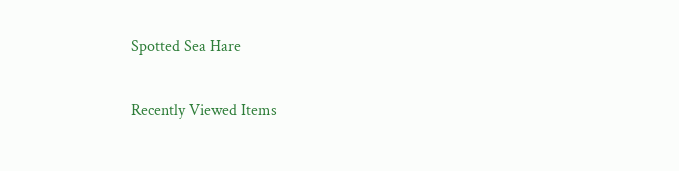Spotted Sea Hare

Recently Viewed Items